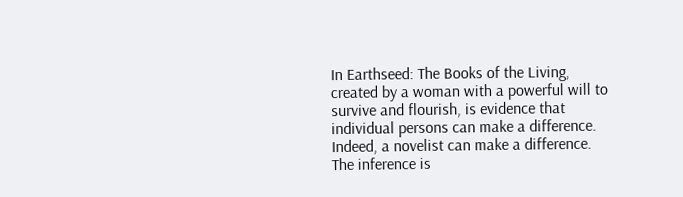In Earthseed: The Books of the Living, created by a woman with a powerful will to survive and flourish, is evidence that individual persons can make a difference. Indeed, a novelist can make a difference. The inference is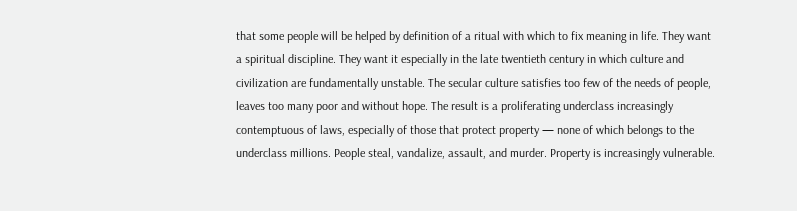that some people will be helped by definition of a ritual with which to fix meaning in life. They want a spiritual discipline. They want it especially in the late twentieth century in which culture and civilization are fundamentally unstable. The secular culture satisfies too few of the needs of people, leaves too many poor and without hope. The result is a proliferating underclass increasingly contemptuous of laws, especially of those that protect property — none of which belongs to the underclass millions. People steal, vandalize, assault, and murder. Property is increasingly vulnerable.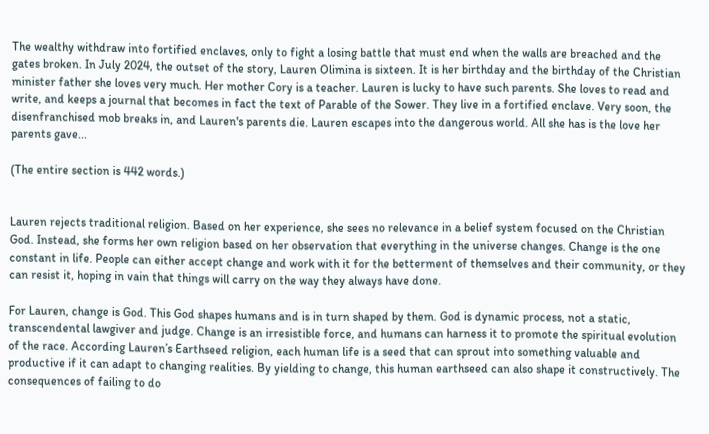The wealthy withdraw into fortified enclaves, only to fight a losing battle that must end when the walls are breached and the gates broken. In July 2024, the outset of the story, Lauren Olimina is sixteen. It is her birthday and the birthday of the Christian minister father she loves very much. Her mother Cory is a teacher. Lauren is lucky to have such parents. She loves to read and write, and keeps a journal that becomes in fact the text of Parable of the Sower. They live in a fortified enclave. Very soon, the disenfranchised mob breaks in, and Lauren's parents die. Lauren escapes into the dangerous world. All she has is the love her parents gave...

(The entire section is 442 words.)


Lauren rejects traditional religion. Based on her experience, she sees no relevance in a belief system focused on the Christian God. Instead, she forms her own religion based on her observation that everything in the universe changes. Change is the one constant in life. People can either accept change and work with it for the betterment of themselves and their community, or they can resist it, hoping in vain that things will carry on the way they always have done.

For Lauren, change is God. This God shapes humans and is in turn shaped by them. God is dynamic process, not a static, transcendental lawgiver and judge. Change is an irresistible force, and humans can harness it to promote the spiritual evolution of the race. According Lauren’s Earthseed religion, each human life is a seed that can sprout into something valuable and productive if it can adapt to changing realities. By yielding to change, this human earthseed can also shape it constructively. The consequences of failing to do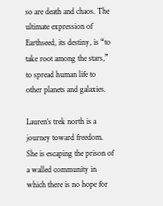so are death and chaos. The ultimate expression of Earthseed, its destiny, is “to take root among the stars,” to spread human life to other planets and galaxies.

Lauren’s trek north is a journey toward freedom. She is escaping the prison of a walled community in which there is no hope for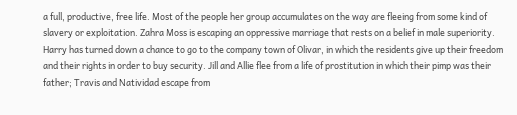a full, productive, free life. Most of the people her group accumulates on the way are fleeing from some kind of slavery or exploitation. Zahra Moss is escaping an oppressive marriage that rests on a belief in male superiority. Harry has turned down a chance to go to the company town of Olivar, in which the residents give up their freedom and their rights in order to buy security. Jill and Allie flee from a life of prostitution in which their pimp was their father; Travis and Natividad escape from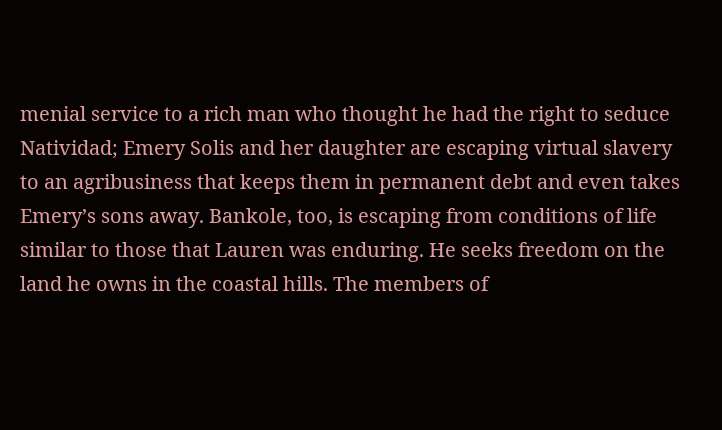menial service to a rich man who thought he had the right to seduce Natividad; Emery Solis and her daughter are escaping virtual slavery to an agribusiness that keeps them in permanent debt and even takes Emery’s sons away. Bankole, too, is escaping from conditions of life similar to those that Lauren was enduring. He seeks freedom on the land he owns in the coastal hills. The members of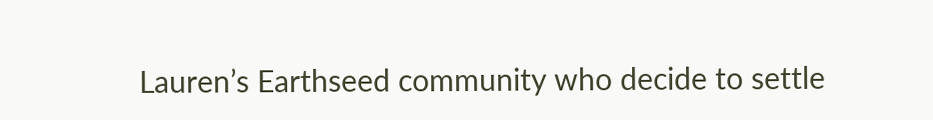Lauren’s Earthseed community who decide to settle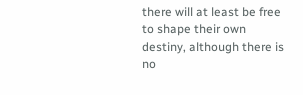there will at least be free to shape their own destiny, although there is no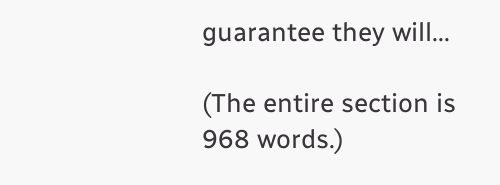guarantee they will...

(The entire section is 968 words.)